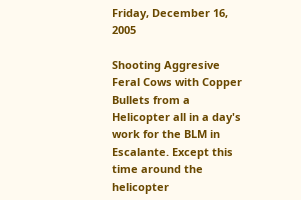Friday, December 16, 2005

Shooting Aggresive Feral Cows with Copper Bullets from a Helicopter all in a day's work for the BLM in Escalante. Except this time around the helicopter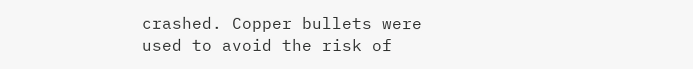crashed. Copper bullets were used to avoid the risk of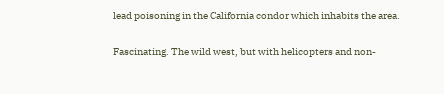lead poisoning in the California condor which inhabits the area.

Fascinating. The wild west, but with helicopters and non-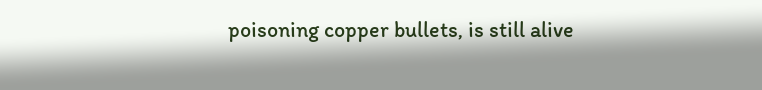poisoning copper bullets, is still alive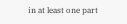in at least one part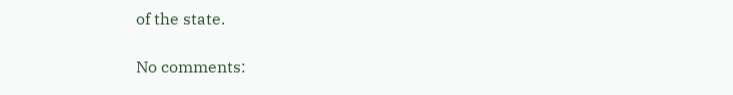of the state.

No comments: